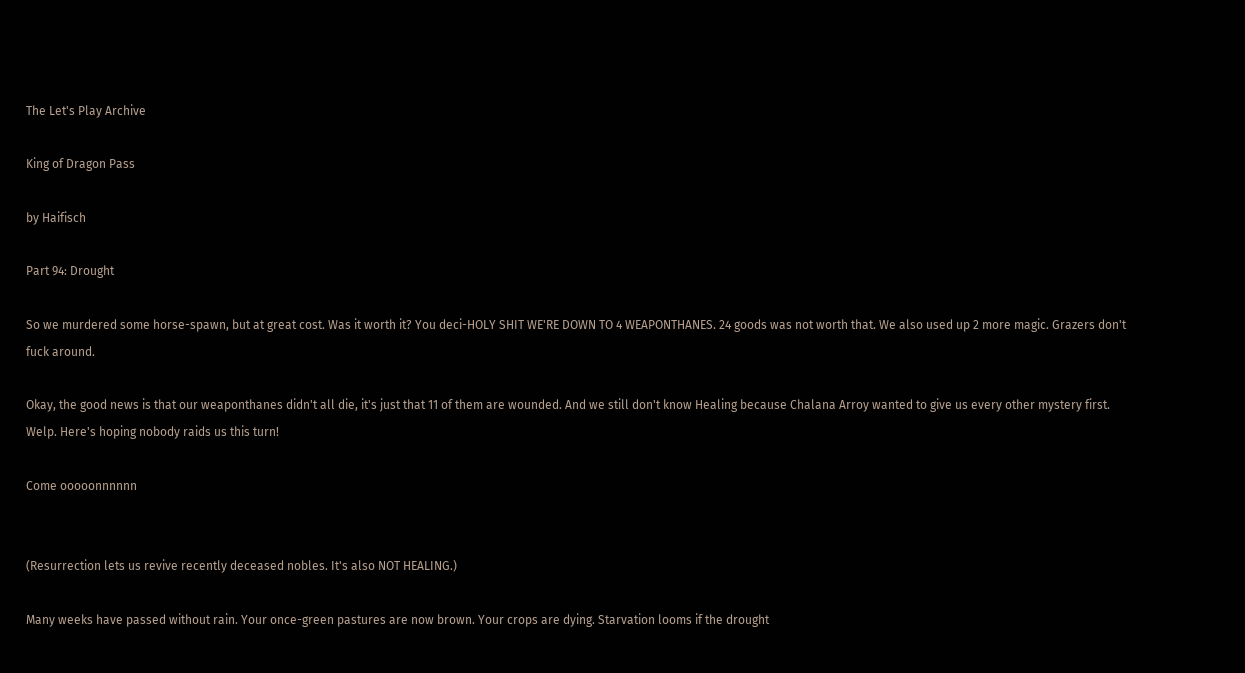The Let's Play Archive

King of Dragon Pass

by Haifisch

Part 94: Drought

So we murdered some horse-spawn, but at great cost. Was it worth it? You deci-HOLY SHIT WE'RE DOWN TO 4 WEAPONTHANES. 24 goods was not worth that. We also used up 2 more magic. Grazers don't fuck around.

Okay, the good news is that our weaponthanes didn't all die, it's just that 11 of them are wounded. And we still don't know Healing because Chalana Arroy wanted to give us every other mystery first. Welp. Here's hoping nobody raids us this turn!

Come ooooonnnnnn


(Resurrection lets us revive recently deceased nobles. It's also NOT HEALING.)

Many weeks have passed without rain. Your once-green pastures are now brown. Your crops are dying. Starvation looms if the drought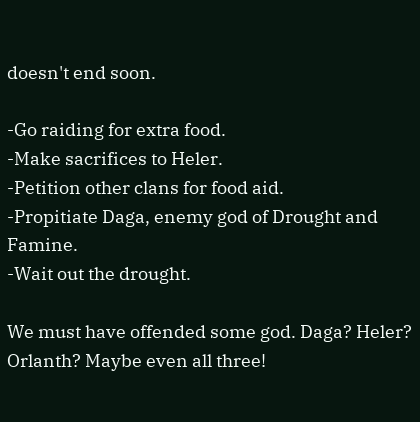doesn't end soon.

-Go raiding for extra food.
-Make sacrifices to Heler.
-Petition other clans for food aid.
-Propitiate Daga, enemy god of Drought and Famine.
-Wait out the drought.

We must have offended some god. Daga? Heler? Orlanth? Maybe even all three!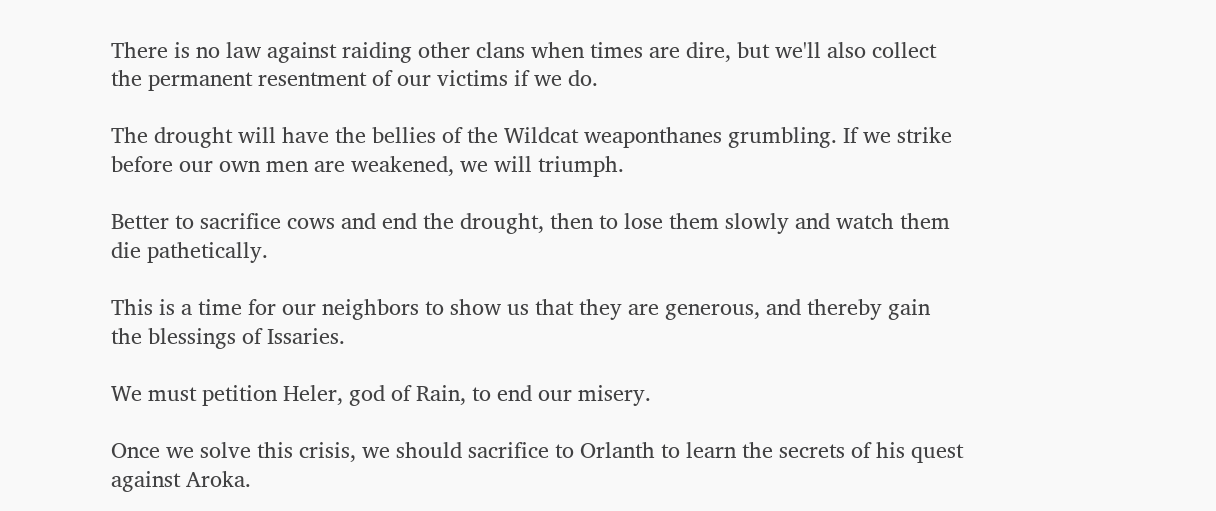There is no law against raiding other clans when times are dire, but we'll also collect the permanent resentment of our victims if we do.

The drought will have the bellies of the Wildcat weaponthanes grumbling. If we strike before our own men are weakened, we will triumph.

Better to sacrifice cows and end the drought, then to lose them slowly and watch them die pathetically.

This is a time for our neighbors to show us that they are generous, and thereby gain the blessings of Issaries.

We must petition Heler, god of Rain, to end our misery.

Once we solve this crisis, we should sacrifice to Orlanth to learn the secrets of his quest against Aroka.